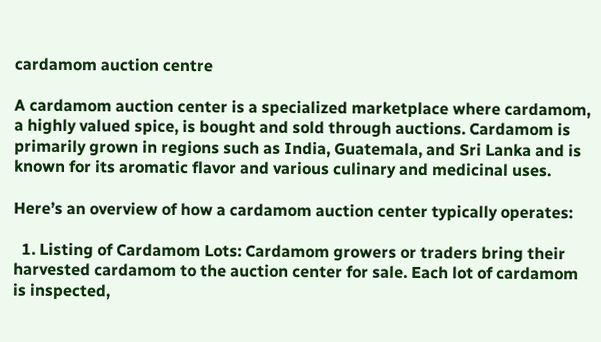cardamom auction centre

A cardamom auction center is a specialized marketplace where cardamom, a highly valued spice, is bought and sold through auctions. Cardamom is primarily grown in regions such as India, Guatemala, and Sri Lanka and is known for its aromatic flavor and various culinary and medicinal uses.

Here’s an overview of how a cardamom auction center typically operates:

  1. Listing of Cardamom Lots: Cardamom growers or traders bring their harvested cardamom to the auction center for sale. Each lot of cardamom is inspected,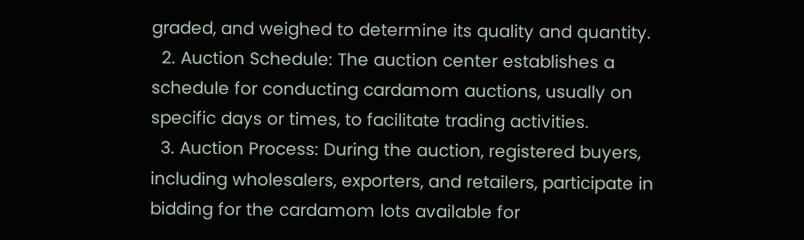graded, and weighed to determine its quality and quantity.
  2. Auction Schedule: The auction center establishes a schedule for conducting cardamom auctions, usually on specific days or times, to facilitate trading activities.
  3. Auction Process: During the auction, registered buyers, including wholesalers, exporters, and retailers, participate in bidding for the cardamom lots available for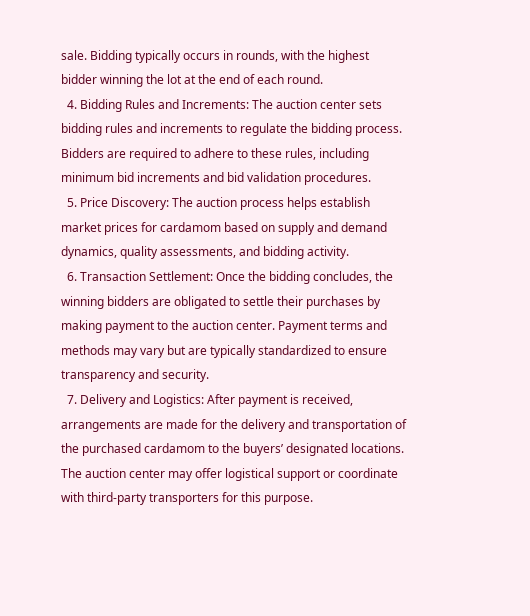sale. Bidding typically occurs in rounds, with the highest bidder winning the lot at the end of each round.
  4. Bidding Rules and Increments: The auction center sets bidding rules and increments to regulate the bidding process. Bidders are required to adhere to these rules, including minimum bid increments and bid validation procedures.
  5. Price Discovery: The auction process helps establish market prices for cardamom based on supply and demand dynamics, quality assessments, and bidding activity.
  6. Transaction Settlement: Once the bidding concludes, the winning bidders are obligated to settle their purchases by making payment to the auction center. Payment terms and methods may vary but are typically standardized to ensure transparency and security.
  7. Delivery and Logistics: After payment is received, arrangements are made for the delivery and transportation of the purchased cardamom to the buyers’ designated locations. The auction center may offer logistical support or coordinate with third-party transporters for this purpose.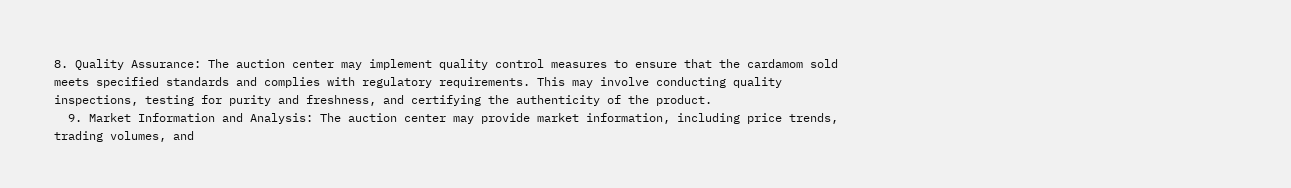8. Quality Assurance: The auction center may implement quality control measures to ensure that the cardamom sold meets specified standards and complies with regulatory requirements. This may involve conducting quality inspections, testing for purity and freshness, and certifying the authenticity of the product.
  9. Market Information and Analysis: The auction center may provide market information, including price trends, trading volumes, and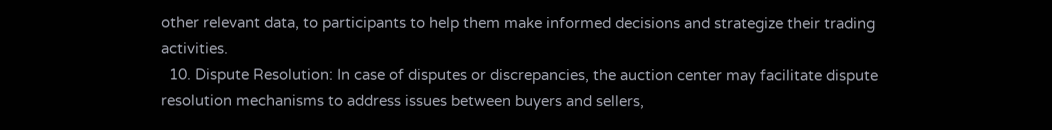other relevant data, to participants to help them make informed decisions and strategize their trading activities.
  10. Dispute Resolution: In case of disputes or discrepancies, the auction center may facilitate dispute resolution mechanisms to address issues between buyers and sellers,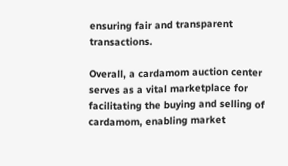ensuring fair and transparent transactions.

Overall, a cardamom auction center serves as a vital marketplace for facilitating the buying and selling of cardamom, enabling market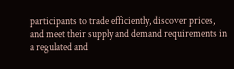participants to trade efficiently, discover prices, and meet their supply and demand requirements in a regulated and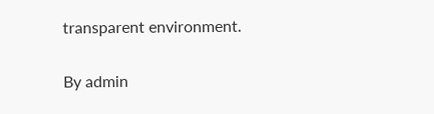transparent environment.

By admin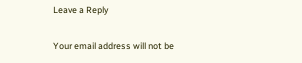Leave a Reply

Your email address will not be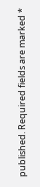published. Required fields are marked *